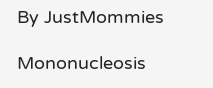By JustMommies

Mononucleosis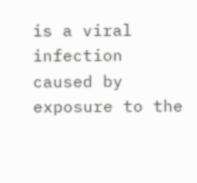is a viral infection caused by exposure to the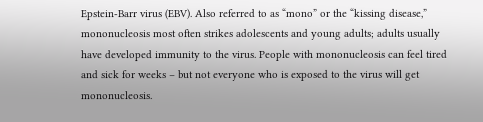Epstein-Barr virus (EBV). Also referred to as “mono” or the “kissing disease,” mononucleosis most often strikes adolescents and young adults; adults usually have developed immunity to the virus. People with mononucleosis can feel tired and sick for weeks – but not everyone who is exposed to the virus will get mononucleosis.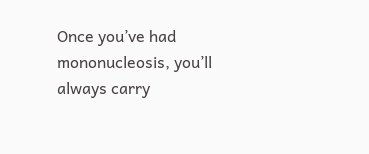Once you’ve had mononucleosis, you’ll always carry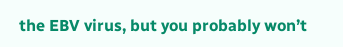the EBV virus, but you probably won’t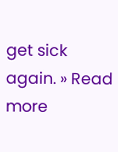get sick again. » Read more